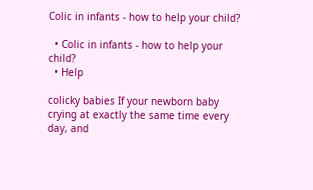Colic in infants - how to help your child?

  • Colic in infants - how to help your child?
  • Help

colicky babies If your newborn baby crying at exactly the same time every day, and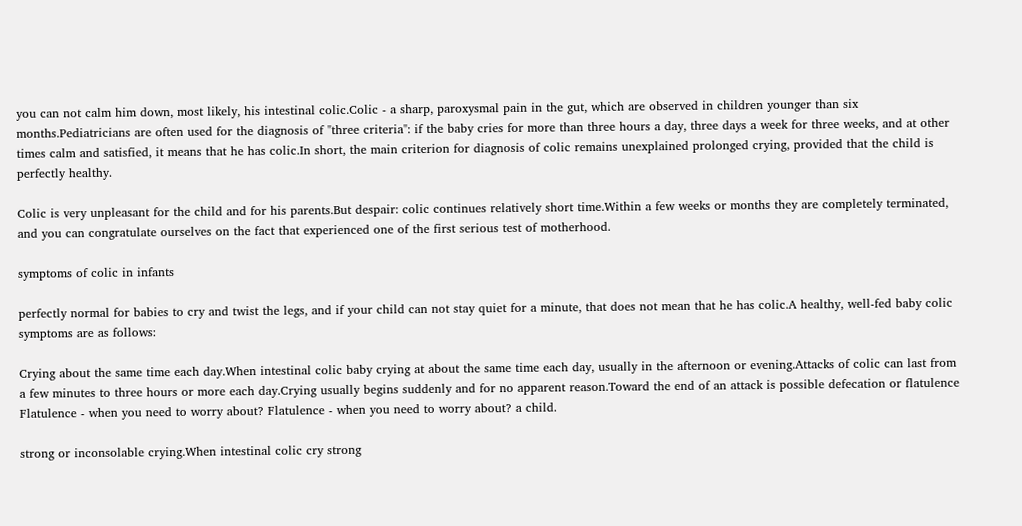you can not calm him down, most likely, his intestinal colic.Colic - a sharp, paroxysmal pain in the gut, which are observed in children younger than six months.Pediatricians are often used for the diagnosis of "three criteria": if the baby cries for more than three hours a day, three days a week for three weeks, and at other times calm and satisfied, it means that he has colic.In short, the main criterion for diagnosis of colic remains unexplained prolonged crying, provided that the child is perfectly healthy.

Colic is very unpleasant for the child and for his parents.But despair: colic continues relatively short time.Within a few weeks or months they are completely terminated, and you can congratulate ourselves on the fact that experienced one of the first serious test of motherhood.

symptoms of colic in infants

perfectly normal for babies to cry and twist the legs, and if your child can not stay quiet for a minute, that does not mean that he has colic.A healthy, well-fed baby colic symptoms are as follows:

Crying about the same time each day.When intestinal colic baby crying at about the same time each day, usually in the afternoon or evening.Attacks of colic can last from a few minutes to three hours or more each day.Crying usually begins suddenly and for no apparent reason.Toward the end of an attack is possible defecation or flatulence Flatulence - when you need to worry about? Flatulence - when you need to worry about? a child.

strong or inconsolable crying.When intestinal colic cry strong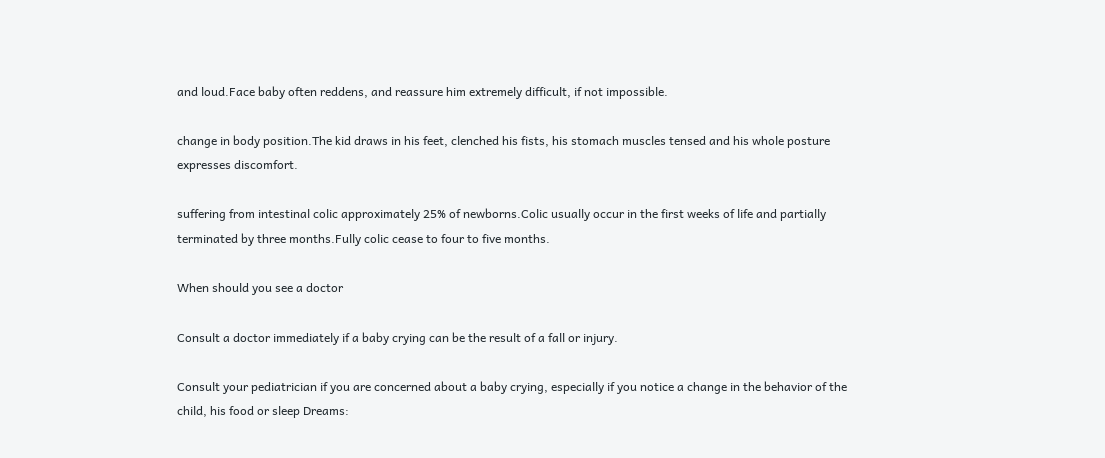and loud.Face baby often reddens, and reassure him extremely difficult, if not impossible.

change in body position.The kid draws in his feet, clenched his fists, his stomach muscles tensed and his whole posture expresses discomfort.

suffering from intestinal colic approximately 25% of newborns.Colic usually occur in the first weeks of life and partially terminated by three months.Fully colic cease to four to five months.

When should you see a doctor

Consult a doctor immediately if a baby crying can be the result of a fall or injury.

Consult your pediatrician if you are concerned about a baby crying, especially if you notice a change in the behavior of the child, his food or sleep Dreams: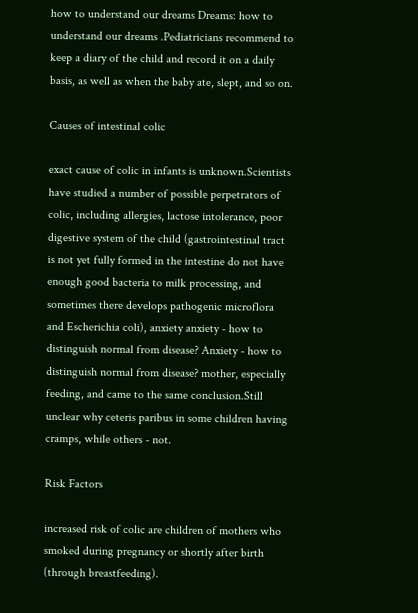how to understand our dreams Dreams: how to understand our dreams .Pediatricians recommend to keep a diary of the child and record it on a daily basis, as well as when the baby ate, slept, and so on.

Causes of intestinal colic

exact cause of colic in infants is unknown.Scientists have studied a number of possible perpetrators of colic, including allergies, lactose intolerance, poor digestive system of the child (gastrointestinal tract is not yet fully formed in the intestine do not have enough good bacteria to milk processing, and sometimes there develops pathogenic microflora and Escherichia coli), anxiety anxiety - how to distinguish normal from disease? Anxiety - how to distinguish normal from disease? mother, especially feeding, and came to the same conclusion.Still unclear why ceteris paribus in some children having cramps, while others - not.

Risk Factors

increased risk of colic are children of mothers who smoked during pregnancy or shortly after birth (through breastfeeding).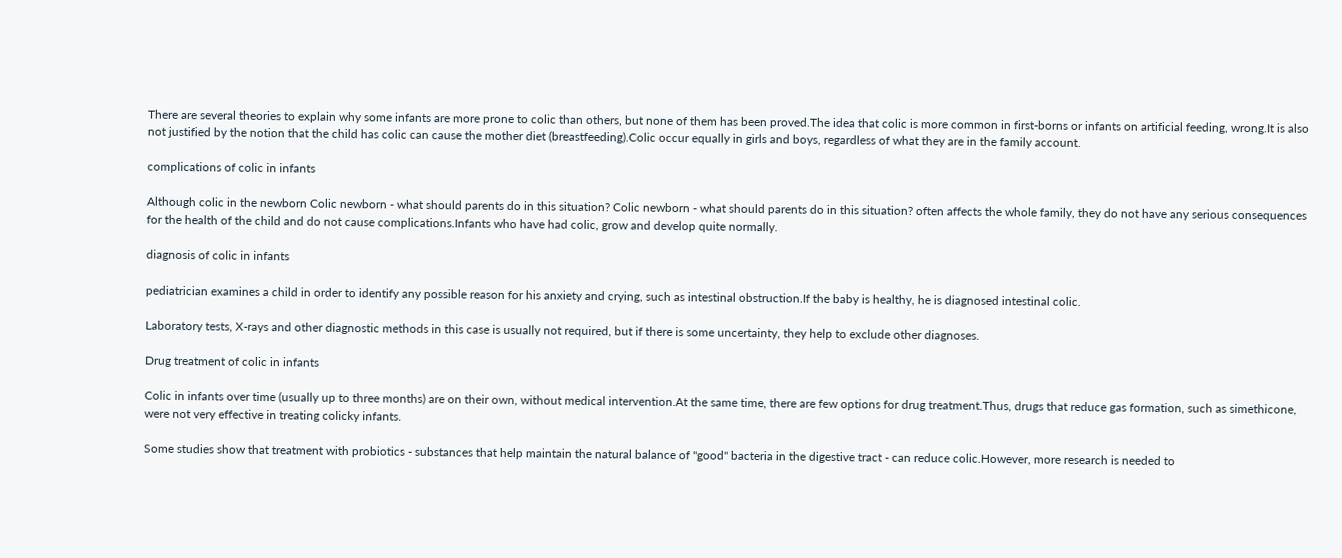There are several theories to explain why some infants are more prone to colic than others, but none of them has been proved.The idea that colic is more common in first-borns or infants on artificial feeding, wrong.It is also not justified by the notion that the child has colic can cause the mother diet (breastfeeding).Colic occur equally in girls and boys, regardless of what they are in the family account.

complications of colic in infants

Although colic in the newborn Colic newborn - what should parents do in this situation? Colic newborn - what should parents do in this situation? often affects the whole family, they do not have any serious consequences for the health of the child and do not cause complications.Infants who have had colic, grow and develop quite normally.

diagnosis of colic in infants

pediatrician examines a child in order to identify any possible reason for his anxiety and crying, such as intestinal obstruction.If the baby is healthy, he is diagnosed intestinal colic.

Laboratory tests, X-rays and other diagnostic methods in this case is usually not required, but if there is some uncertainty, they help to exclude other diagnoses.

Drug treatment of colic in infants

Colic in infants over time (usually up to three months) are on their own, without medical intervention.At the same time, there are few options for drug treatment.Thus, drugs that reduce gas formation, such as simethicone, were not very effective in treating colicky infants.

Some studies show that treatment with probiotics - substances that help maintain the natural balance of "good" bacteria in the digestive tract - can reduce colic.However, more research is needed to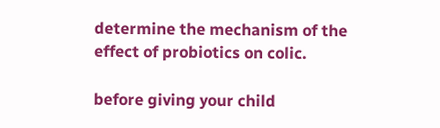determine the mechanism of the effect of probiotics on colic.

before giving your child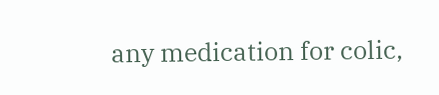any medication for colic,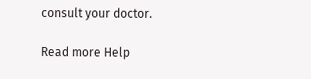consult your doctor.

Read more Help